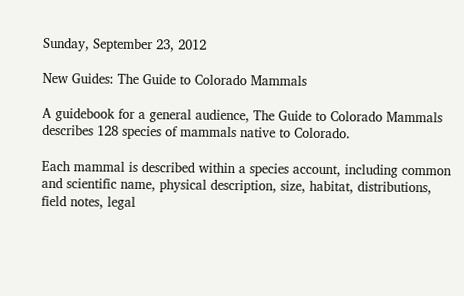Sunday, September 23, 2012

New Guides: The Guide to Colorado Mammals

A guidebook for a general audience, The Guide to Colorado Mammals describes 128 species of mammals native to Colorado.

Each mammal is described within a species account, including common and scientific name, physical description, size, habitat, distributions, field notes, legal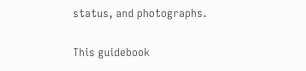status, and photographs.

This guidebook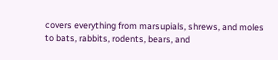covers everything from marsupials, shrews, and moles to bats, rabbits, rodents, bears, and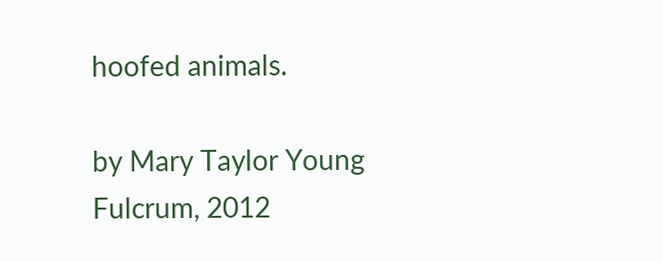hoofed animals.

by Mary Taylor Young
Fulcrum, 2012